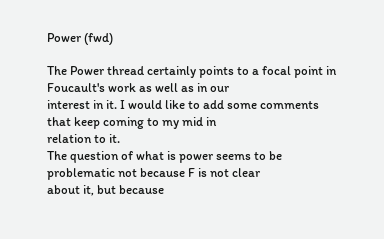Power (fwd)

The Power thread certainly points to a focal point in Foucault's work as well as in our
interest in it. I would like to add some comments that keep coming to my mid in
relation to it.
The question of what is power seems to be problematic not because F is not clear
about it, but because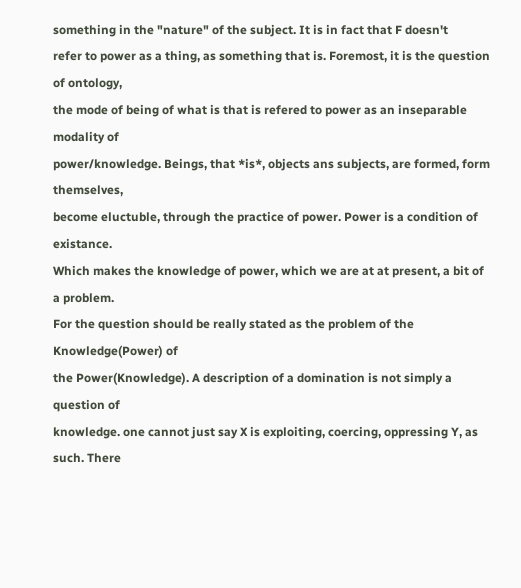something in the "nature" of the subject. It is in fact that F doesn't
refer to power as a thing, as something that is. Foremost, it is the question of ontology,
the mode of being of what is that is refered to power as an inseparable modality of
power/knowledge. Beings, that *is*, objects ans subjects, are formed, form themselves,
become eluctuble, through the practice of power. Power is a condition of existance.
Which makes the knowledge of power, which we are at at present, a bit of a problem.
For the question should be really stated as the problem of the Knowledge(Power) of
the Power(Knowledge). A description of a domination is not simply a question of
knowledge. one cannot just say X is exploiting, coercing, oppressing Y, as such. There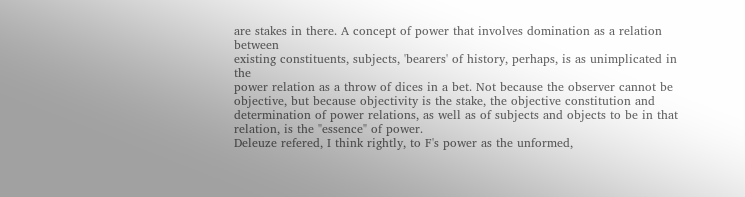are stakes in there. A concept of power that involves domination as a relation between
existing constituents, subjects, 'bearers' of history, perhaps, is as unimplicated in the
power relation as a throw of dices in a bet. Not because the observer cannot be
objective, but because objectivity is the stake, the objective constitution and
determination of power relations, as well as of subjects and objects to be in that
relation, is the "essence" of power.
Deleuze refered, I think rightly, to F's power as the unformed,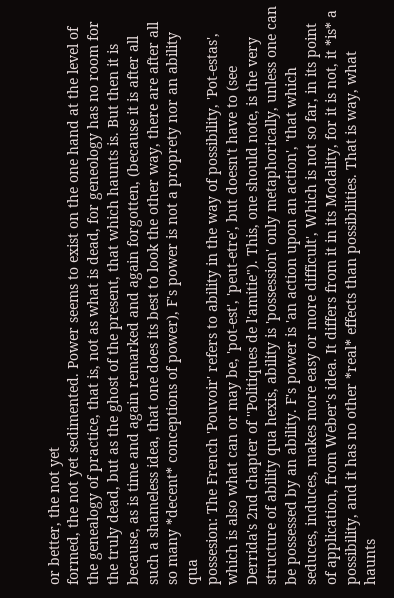or better, the not yet
formed, the not yet sedimented. Power seems to exist on the one hand at the level of
the genealogy of practice, that is, not as what is dead, for geneology has no room for
the truly dead, but as the ghost of the present, that which haunts is. But then it is
because, as is time and again remarked and again forgotten, (because it is after all
such a shameless idea, that one does its best to look the other way, there are after all
so many *decent* conceptions of power), F's power is not a proprety nor an ability qua
possesion: The French 'Pouvoir' refers to ability in the way of possibility, 'Pot-estas',
which is also what can or may be, 'pot-est', 'peut-etre', but doesn't have to (see
Derrida's 2nd chapter of ''Politiques de l'amitie"). This, one should note, is the very
structure of ability qua hexis, ability is 'possession' only metaphorically, unless one can
be possessed by an ability. F's power is 'an action upon an action', 'that which
seduces, induces, makes more easy or more difficult', Which is not so far, in its point
of application, from Weber's idea. It differs from it in its Modality, for it is not, it *is* a
possibility, and it has no other *real* effects than possibilities. That is way, what haunts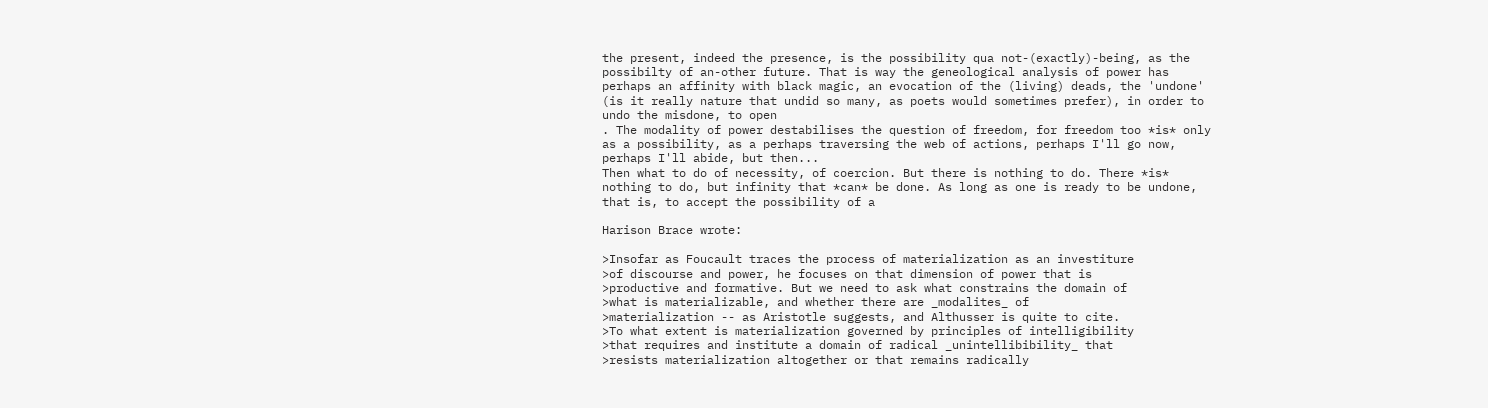the present, indeed the presence, is the possibility qua not-(exactly)-being, as the
possibilty of an-other future. That is way the geneological analysis of power has
perhaps an affinity with black magic, an evocation of the (living) deads, the 'undone'
(is it really nature that undid so many, as poets would sometimes prefer), in order to
undo the misdone, to open
. The modality of power destabilises the question of freedom, for freedom too *is* only
as a possibility, as a perhaps traversing the web of actions, perhaps I'll go now,
perhaps I'll abide, but then...
Then what to do of necessity, of coercion. But there is nothing to do. There *is*
nothing to do, but infinity that *can* be done. As long as one is ready to be undone,
that is, to accept the possibility of a

Harison Brace wrote:

>Insofar as Foucault traces the process of materialization as an investiture
>of discourse and power, he focuses on that dimension of power that is
>productive and formative. But we need to ask what constrains the domain of
>what is materializable, and whether there are _modalites_ of
>materialization -- as Aristotle suggests, and Althusser is quite to cite.
>To what extent is materialization governed by principles of intelligibility
>that requires and institute a domain of radical _unintellibibility_ that
>resists materialization altogether or that remains radically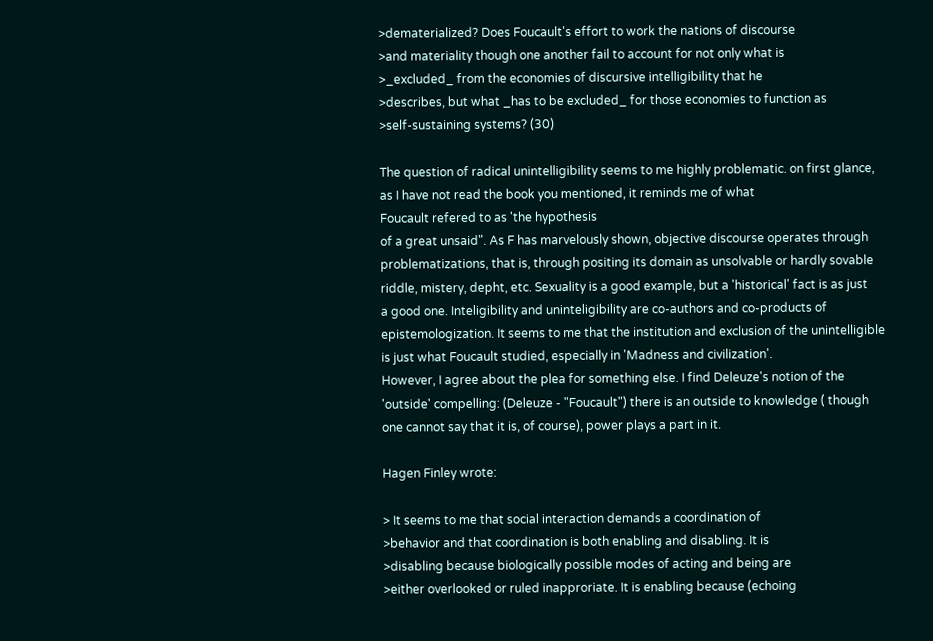>dematerialized? Does Foucault's effort to work the nations of discourse
>and materiality though one another fail to account for not only what is
>_excluded_ from the economies of discursive intelligibility that he
>describes, but what _has to be excluded_ for those economies to function as
>self-sustaining systems? (30)

The question of radical unintelligibility seems to me highly problematic. on first glance,
as I have not read the book you mentioned, it reminds me of what
Foucault refered to as 'the hypothesis
of a great unsaid". As F has marvelously shown, objective discourse operates through
problematizations, that is, through positing its domain as unsolvable or hardly sovable
riddle, mistery, depht, etc. Sexuality is a good example, but a 'historical' fact is as just
a good one. Inteligibility and uninteligibility are co-authors and co-products of
epistemologization. It seems to me that the institution and exclusion of the unintelligible
is just what Foucault studied, especially in 'Madness and civilization'.
However, I agree about the plea for something else. I find Deleuze's notion of the
'outside' compelling: (Deleuze - "Foucault") there is an outside to knowledge ( though
one cannot say that it is, of course), power plays a part in it.

Hagen Finley wrote:

> It seems to me that social interaction demands a coordination of
>behavior and that coordination is both enabling and disabling. It is
>disabling because biologically possible modes of acting and being are
>either overlooked or ruled inapproriate. It is enabling because (echoing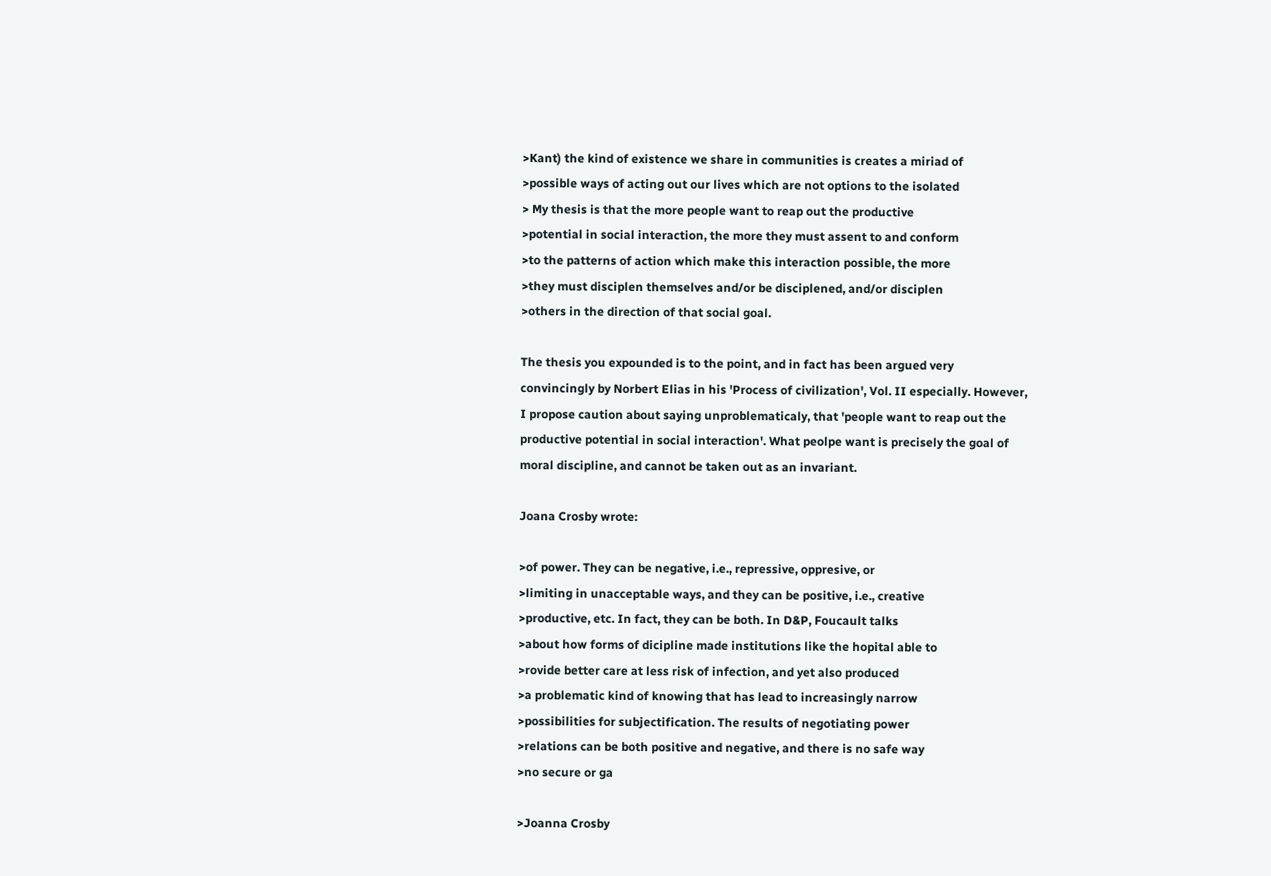>Kant) the kind of existence we share in communities is creates a miriad of
>possible ways of acting out our lives which are not options to the isolated
> My thesis is that the more people want to reap out the productive
>potential in social interaction, the more they must assent to and conform
>to the patterns of action which make this interaction possible, the more
>they must disciplen themselves and/or be disciplened, and/or disciplen
>others in the direction of that social goal.

The thesis you expounded is to the point, and in fact has been argued very
convincingly by Norbert Elias in his 'Process of civilization', Vol. II especially. However,
I propose caution about saying unproblematicaly, that 'people want to reap out the
productive potential in social interaction'. What peolpe want is precisely the goal of
moral discipline, and cannot be taken out as an invariant.

Joana Crosby wrote:

>of power. They can be negative, i.e., repressive, oppresive, or
>limiting in unacceptable ways, and they can be positive, i.e., creative
>productive, etc. In fact, they can be both. In D&P, Foucault talks
>about how forms of dicipline made institutions like the hopital able to
>rovide better care at less risk of infection, and yet also produced
>a problematic kind of knowing that has lead to increasingly narrow
>possibilities for subjectification. The results of negotiating power
>relations can be both positive and negative, and there is no safe way
>no secure or ga

>Joanna Crosby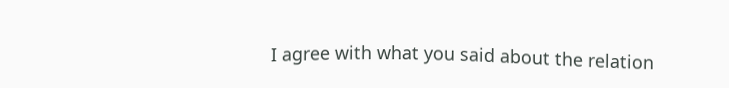I agree with what you said about the relation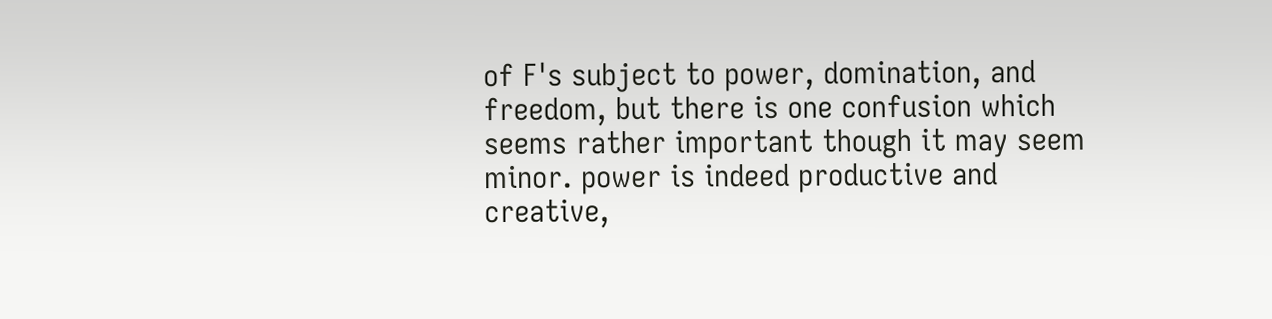of F's subject to power, domination, and
freedom, but there is one confusion which seems rather important though it may seem
minor. power is indeed productive and creative,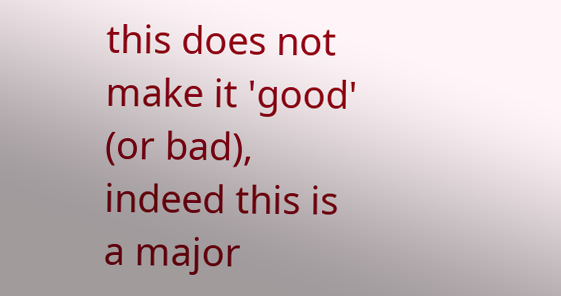this does not make it 'good' (or bad),
indeed this is a major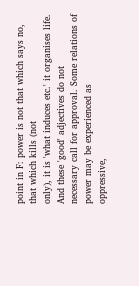point in F: power is not that which says no, that which kills (not
only), it is 'what induces etc.' it organises life. And these 'good' adjectives do not
necessary call for approval. Some relations of power may be experienced as
oppressive,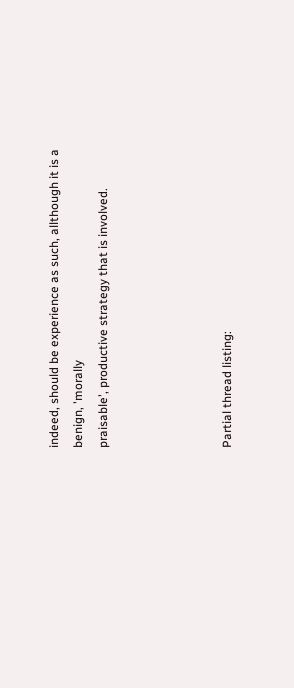indeed, should be experience as such, allthough it is a benign, 'morally
praisable', productive strategy that is involved.




Partial thread listing: